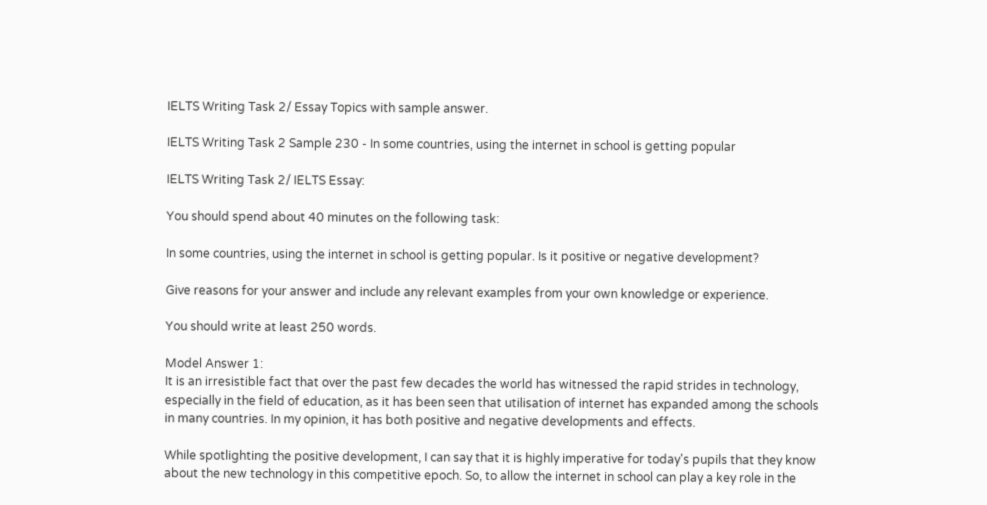IELTS Writing Task 2/ Essay Topics with sample answer.

IELTS Writing Task 2 Sample 230 - In some countries, using the internet in school is getting popular

IELTS Writing Task 2/ IELTS Essay:

You should spend about 40 minutes on the following task:

In some countries, using the internet in school is getting popular. Is it positive or negative development?

Give reasons for your answer and include any relevant examples from your own knowledge or experience.

You should write at least 250 words.

Model Answer 1:
It is an irresistible fact that over the past few decades the world has witnessed the rapid strides in technology, especially in the field of education, as it has been seen that utilisation of internet has expanded among the schools in many countries. In my opinion, it has both positive and negative developments and effects.

While spotlighting the positive development, I can say that it is highly imperative for today's pupils that they know about the new technology in this competitive epoch. So, to allow the internet in school can play a key role in the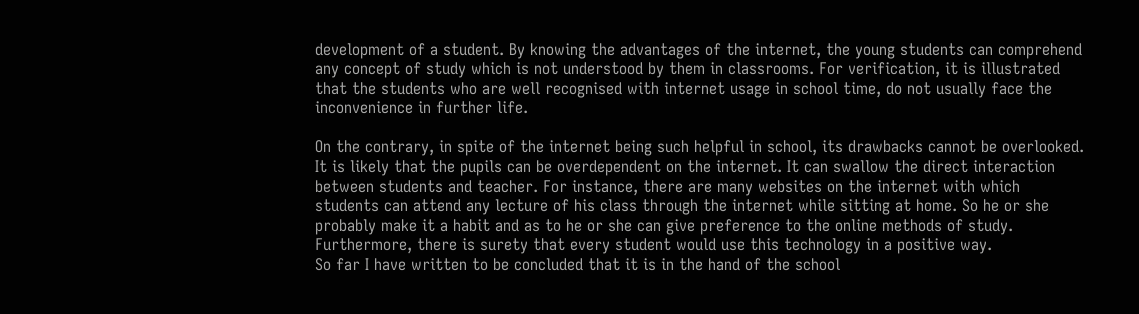development of a student. By knowing the advantages of the internet, the young students can comprehend any concept of study which is not understood by them in classrooms. For verification, it is illustrated that the students who are well recognised with internet usage in school time, do not usually face the inconvenience in further life.

On the contrary, in spite of the internet being such helpful in school, its drawbacks cannot be overlooked. It is likely that the pupils can be overdependent on the internet. It can swallow the direct interaction between students and teacher. For instance, there are many websites on the internet with which students can attend any lecture of his class through the internet while sitting at home. So he or she probably make it a habit and as to he or she can give preference to the online methods of study. Furthermore, there is surety that every student would use this technology in a positive way.
So far I have written to be concluded that it is in the hand of the school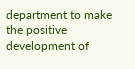department to make the positive development of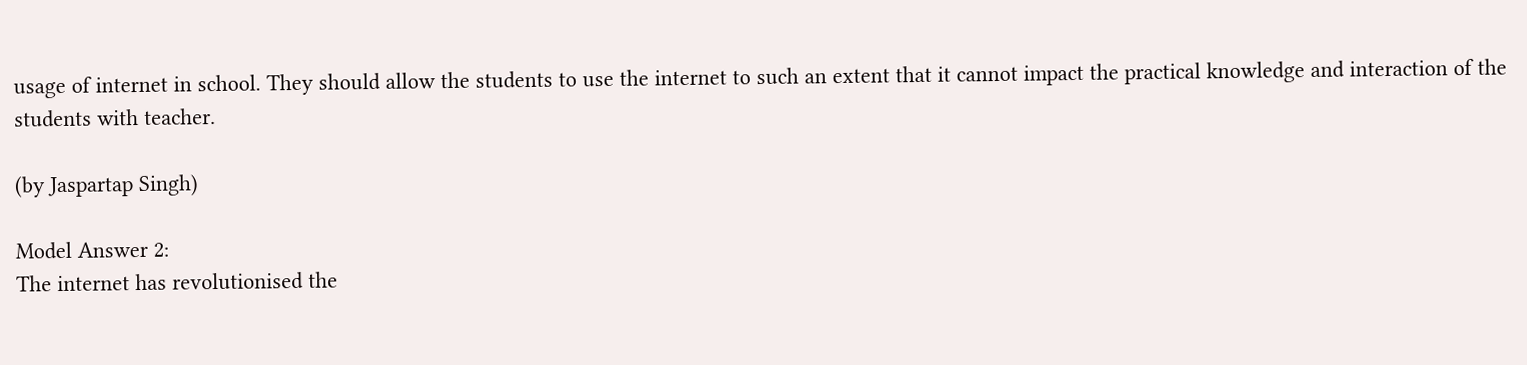usage of internet in school. They should allow the students to use the internet to such an extent that it cannot impact the practical knowledge and interaction of the students with teacher.

(by Jaspartap Singh)

Model Answer 2:
The internet has revolutionised the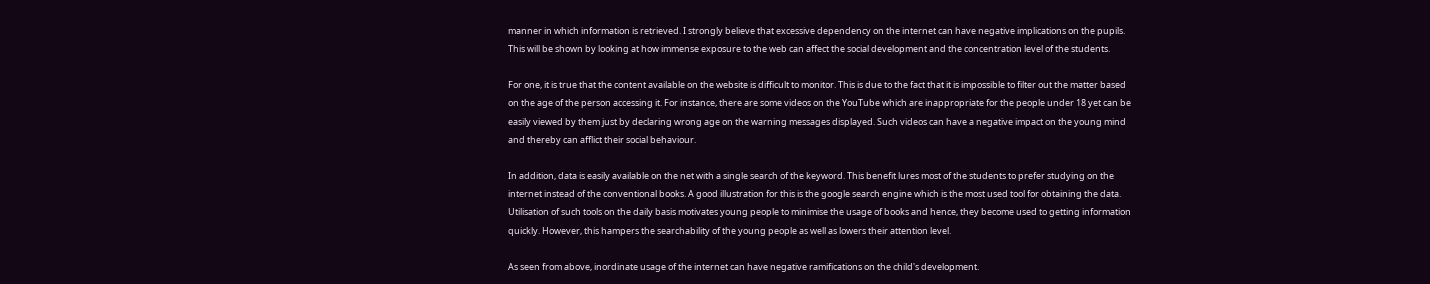manner in which information is retrieved. I strongly believe that excessive dependency on the internet can have negative implications on the pupils. This will be shown by looking at how immense exposure to the web can affect the social development and the concentration level of the students.

For one, it is true that the content available on the website is difficult to monitor. This is due to the fact that it is impossible to filter out the matter based on the age of the person accessing it. For instance, there are some videos on the YouTube which are inappropriate for the people under 18 yet can be easily viewed by them just by declaring wrong age on the warning messages displayed. Such videos can have a negative impact on the young mind and thereby can afflict their social behaviour.

In addition, data is easily available on the net with a single search of the keyword. This benefit lures most of the students to prefer studying on the internet instead of the conventional books. A good illustration for this is the google search engine which is the most used tool for obtaining the data. Utilisation of such tools on the daily basis motivates young people to minimise the usage of books and hence, they become used to getting information quickly. However, this hampers the searchability of the young people as well as lowers their attention level.

As seen from above, inordinate usage of the internet can have negative ramifications on the child's development.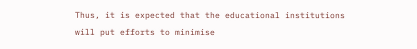Thus, it is expected that the educational institutions will put efforts to minimise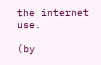the internet use.

(by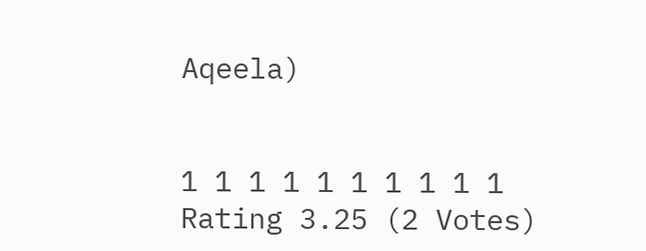Aqeela)


1 1 1 1 1 1 1 1 1 1 Rating 3.25 (2 Votes)